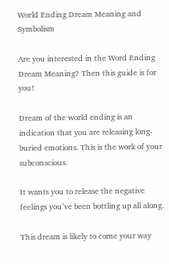World Ending Dream Meaning and Symbolism

Are you interested in the Word Ending Dream Meaning? Then this guide is for you!

Dream of the world ending is an indication that you are releasing long-buried emotions. This is the work of your subconscious.

It wants you to release the negative feelings you’ve been bottling up all along.

This dream is likely to come your way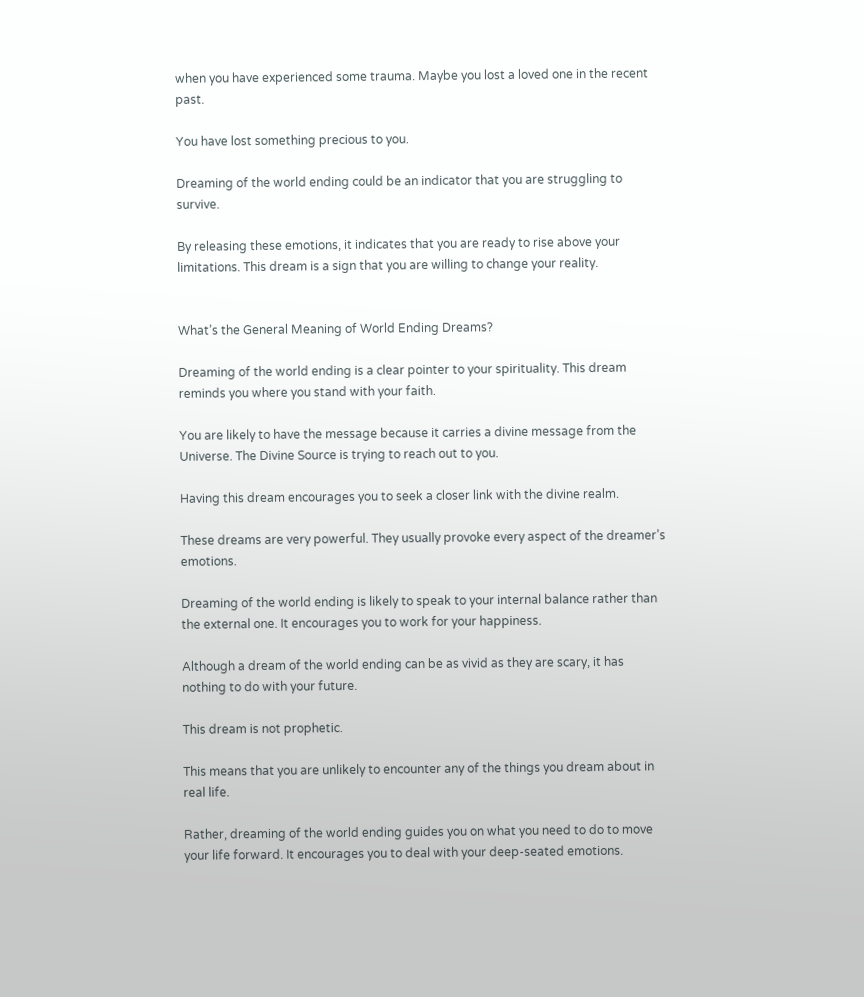when you have experienced some trauma. Maybe you lost a loved one in the recent past.

You have lost something precious to you.

Dreaming of the world ending could be an indicator that you are struggling to survive.

By releasing these emotions, it indicates that you are ready to rise above your limitations. This dream is a sign that you are willing to change your reality.


What’s the General Meaning of World Ending Dreams?

Dreaming of the world ending is a clear pointer to your spirituality. This dream reminds you where you stand with your faith.

You are likely to have the message because it carries a divine message from the Universe. The Divine Source is trying to reach out to you.

Having this dream encourages you to seek a closer link with the divine realm.

These dreams are very powerful. They usually provoke every aspect of the dreamer’s emotions.

Dreaming of the world ending is likely to speak to your internal balance rather than the external one. It encourages you to work for your happiness.

Although a dream of the world ending can be as vivid as they are scary, it has nothing to do with your future.

This dream is not prophetic.

This means that you are unlikely to encounter any of the things you dream about in real life.

Rather, dreaming of the world ending guides you on what you need to do to move your life forward. It encourages you to deal with your deep-seated emotions.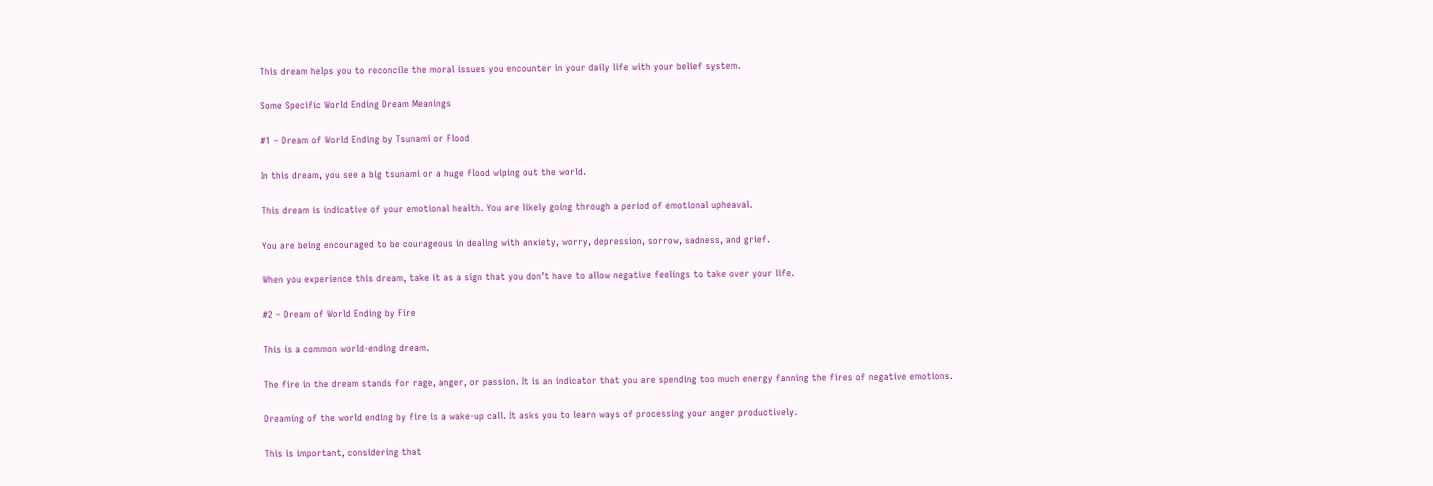This dream helps you to reconcile the moral issues you encounter in your daily life with your belief system.

Some Specific World Ending Dream Meanings

#1 – Dream of World Ending by Tsunami or Flood

In this dream, you see a big tsunami or a huge flood wiping out the world.

This dream is indicative of your emotional health. You are likely going through a period of emotional upheaval.

You are being encouraged to be courageous in dealing with anxiety, worry, depression, sorrow, sadness, and grief.

When you experience this dream, take it as a sign that you don’t have to allow negative feelings to take over your life.

#2 – Dream of World Ending by Fire

This is a common world-ending dream.

The fire in the dream stands for rage, anger, or passion. It is an indicator that you are spending too much energy fanning the fires of negative emotions.

Dreaming of the world ending by fire is a wake-up call. It asks you to learn ways of processing your anger productively.

This is important, considering that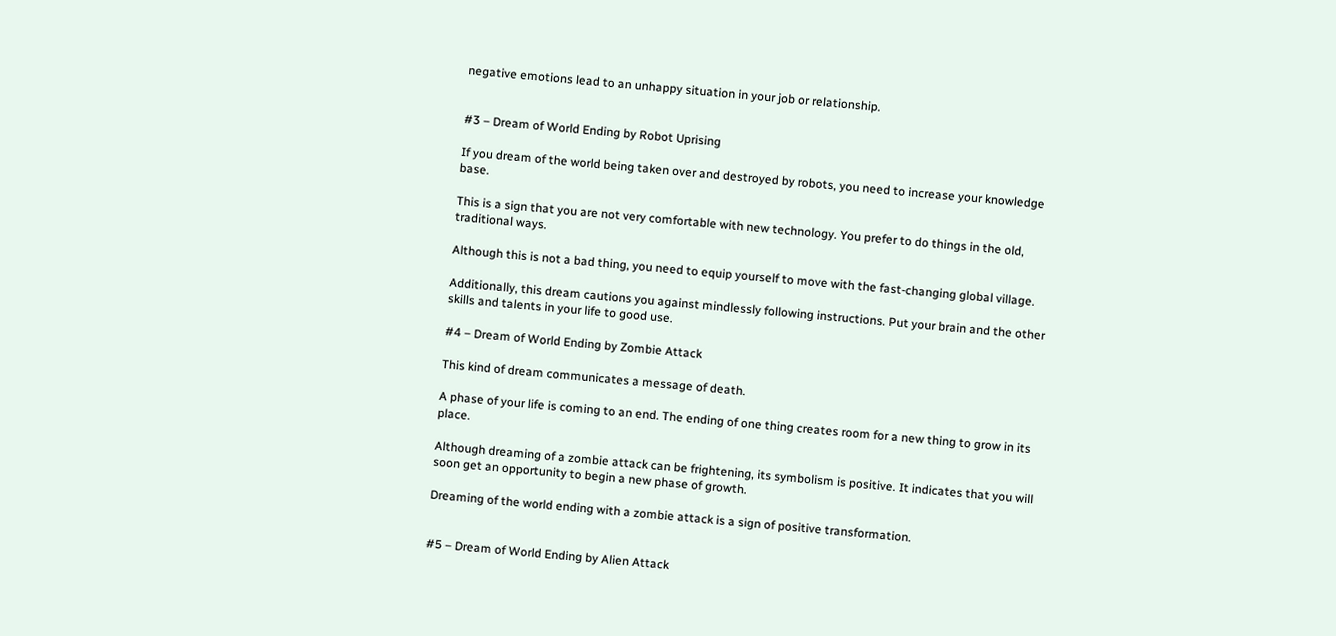negative emotions lead to an unhappy situation in your job or relationship.


#3 – Dream of World Ending by Robot Uprising

If you dream of the world being taken over and destroyed by robots, you need to increase your knowledge base.

This is a sign that you are not very comfortable with new technology. You prefer to do things in the old, traditional ways.

Although this is not a bad thing, you need to equip yourself to move with the fast-changing global village.

Additionally, this dream cautions you against mindlessly following instructions. Put your brain and the other skills and talents in your life to good use.

#4 – Dream of World Ending by Zombie Attack

This kind of dream communicates a message of death.

A phase of your life is coming to an end. The ending of one thing creates room for a new thing to grow in its place.

Although dreaming of a zombie attack can be frightening, its symbolism is positive. It indicates that you will soon get an opportunity to begin a new phase of growth.

Dreaming of the world ending with a zombie attack is a sign of positive transformation.


#5 – Dream of World Ending by Alien Attack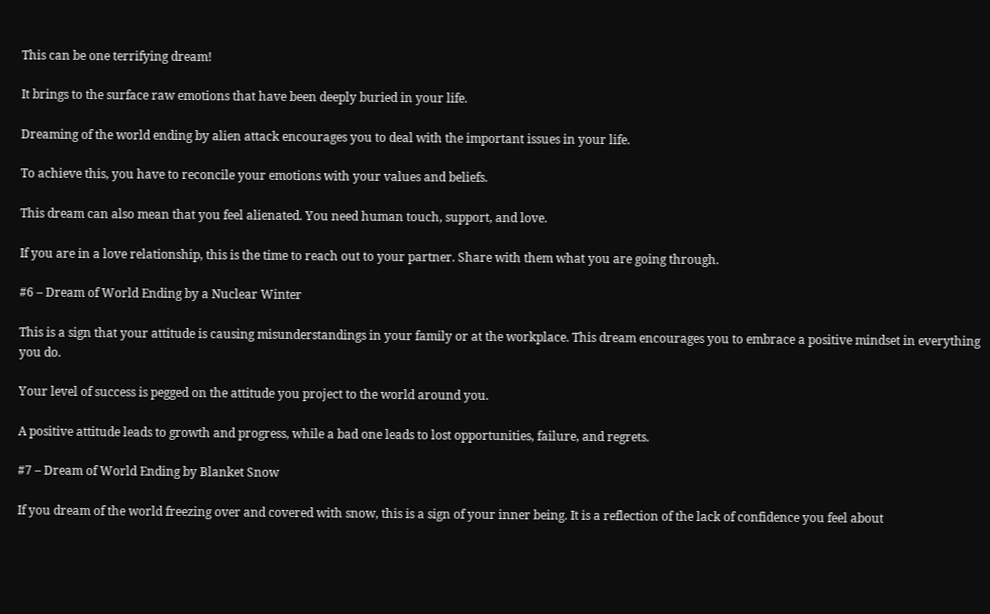This can be one terrifying dream!

It brings to the surface raw emotions that have been deeply buried in your life.

Dreaming of the world ending by alien attack encourages you to deal with the important issues in your life.

To achieve this, you have to reconcile your emotions with your values and beliefs.

This dream can also mean that you feel alienated. You need human touch, support, and love.

If you are in a love relationship, this is the time to reach out to your partner. Share with them what you are going through.

#6 – Dream of World Ending by a Nuclear Winter

This is a sign that your attitude is causing misunderstandings in your family or at the workplace. This dream encourages you to embrace a positive mindset in everything you do.

Your level of success is pegged on the attitude you project to the world around you.

A positive attitude leads to growth and progress, while a bad one leads to lost opportunities, failure, and regrets.

#7 – Dream of World Ending by Blanket Snow

If you dream of the world freezing over and covered with snow, this is a sign of your inner being. It is a reflection of the lack of confidence you feel about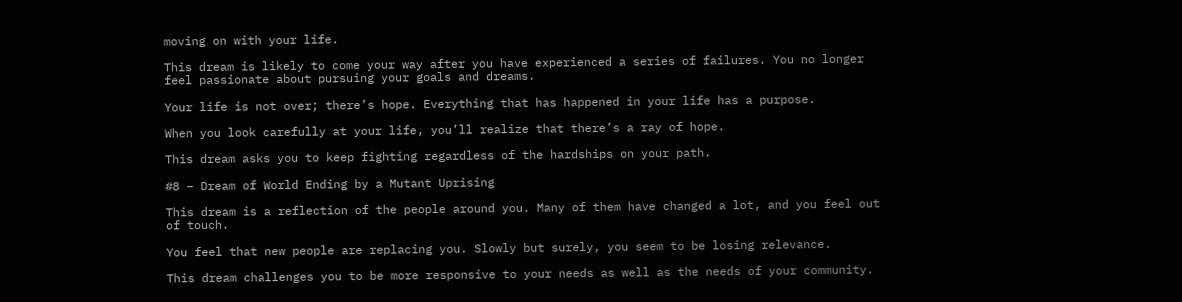moving on with your life.

This dream is likely to come your way after you have experienced a series of failures. You no longer feel passionate about pursuing your goals and dreams.

Your life is not over; there’s hope. Everything that has happened in your life has a purpose.

When you look carefully at your life, you’ll realize that there’s a ray of hope.

This dream asks you to keep fighting regardless of the hardships on your path.

#8 – Dream of World Ending by a Mutant Uprising

This dream is a reflection of the people around you. Many of them have changed a lot, and you feel out of touch.

You feel that new people are replacing you. Slowly but surely, you seem to be losing relevance.

This dream challenges you to be more responsive to your needs as well as the needs of your community.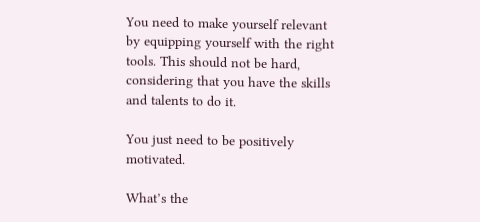You need to make yourself relevant by equipping yourself with the right tools. This should not be hard, considering that you have the skills and talents to do it.

You just need to be positively motivated.

What’s the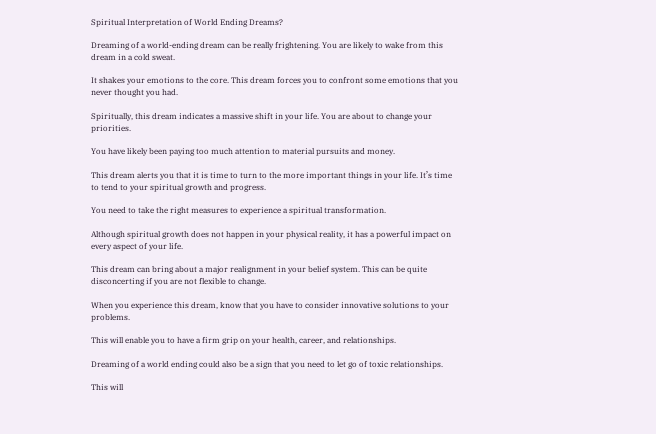Spiritual Interpretation of World Ending Dreams?

Dreaming of a world-ending dream can be really frightening. You are likely to wake from this dream in a cold sweat.

It shakes your emotions to the core. This dream forces you to confront some emotions that you never thought you had.

Spiritually, this dream indicates a massive shift in your life. You are about to change your priorities.

You have likely been paying too much attention to material pursuits and money.

This dream alerts you that it is time to turn to the more important things in your life. It’s time to tend to your spiritual growth and progress.

You need to take the right measures to experience a spiritual transformation.

Although spiritual growth does not happen in your physical reality, it has a powerful impact on every aspect of your life.

This dream can bring about a major realignment in your belief system. This can be quite disconcerting if you are not flexible to change.

When you experience this dream, know that you have to consider innovative solutions to your problems.

This will enable you to have a firm grip on your health, career, and relationships.

Dreaming of a world ending could also be a sign that you need to let go of toxic relationships.

This will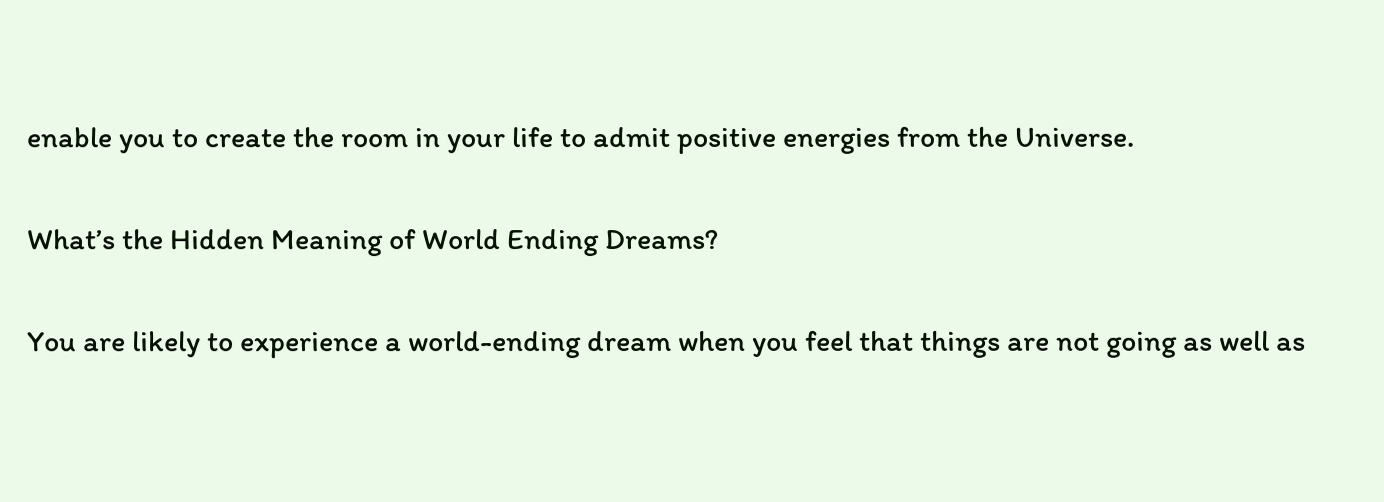enable you to create the room in your life to admit positive energies from the Universe.

What’s the Hidden Meaning of World Ending Dreams?

You are likely to experience a world-ending dream when you feel that things are not going as well as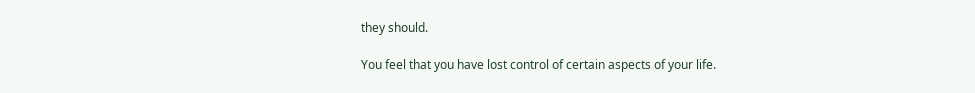they should.

You feel that you have lost control of certain aspects of your life.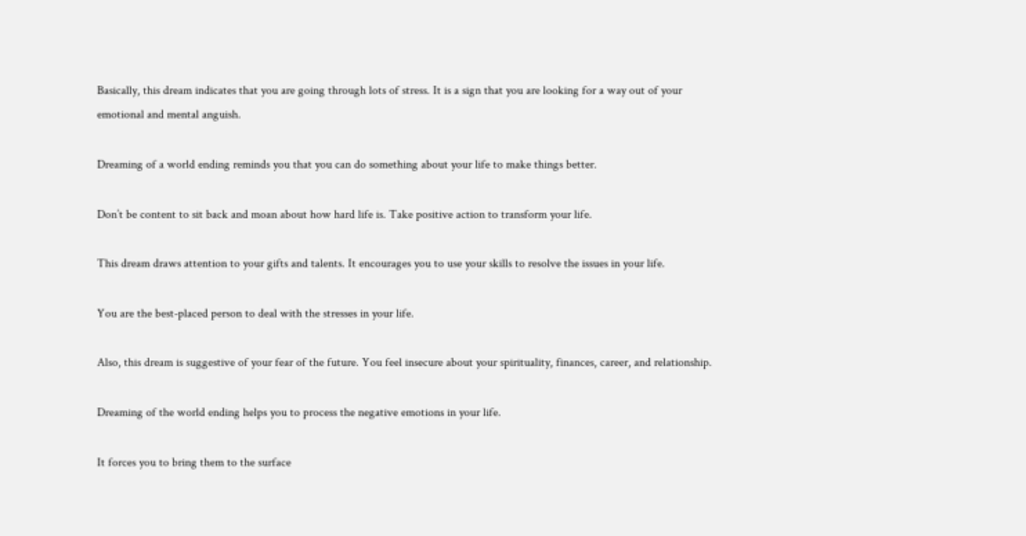Basically, this dream indicates that you are going through lots of stress. It is a sign that you are looking for a way out of your emotional and mental anguish.

Dreaming of a world ending reminds you that you can do something about your life to make things better.

Don’t be content to sit back and moan about how hard life is. Take positive action to transform your life.

This dream draws attention to your gifts and talents. It encourages you to use your skills to resolve the issues in your life.

You are the best-placed person to deal with the stresses in your life.

Also, this dream is suggestive of your fear of the future. You feel insecure about your spirituality, finances, career, and relationship.

Dreaming of the world ending helps you to process the negative emotions in your life.

It forces you to bring them to the surface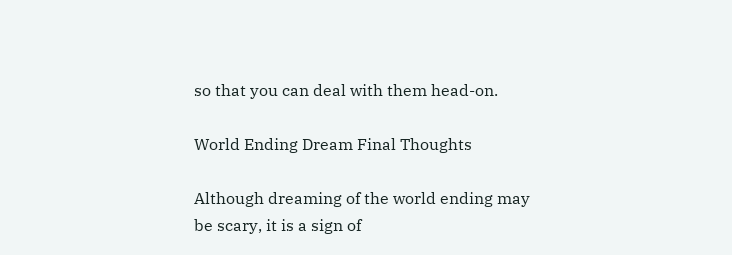so that you can deal with them head-on.

World Ending Dream Final Thoughts

Although dreaming of the world ending may be scary, it is a sign of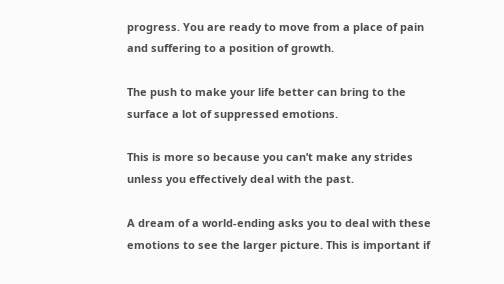progress. You are ready to move from a place of pain and suffering to a position of growth.

The push to make your life better can bring to the surface a lot of suppressed emotions.

This is more so because you can’t make any strides unless you effectively deal with the past.

A dream of a world-ending asks you to deal with these emotions to see the larger picture. This is important if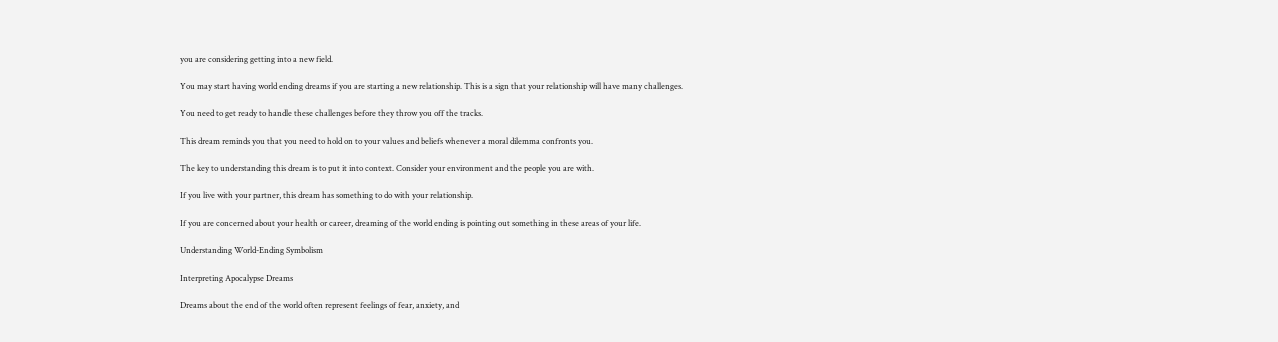you are considering getting into a new field.

You may start having world ending dreams if you are starting a new relationship. This is a sign that your relationship will have many challenges.

You need to get ready to handle these challenges before they throw you off the tracks.

This dream reminds you that you need to hold on to your values and beliefs whenever a moral dilemma confronts you.

The key to understanding this dream is to put it into context. Consider your environment and the people you are with.

If you live with your partner, this dream has something to do with your relationship.

If you are concerned about your health or career, dreaming of the world ending is pointing out something in these areas of your life.

Understanding World-Ending Symbolism

Interpreting Apocalypse Dreams

Dreams about the end of the world often represent feelings of fear, anxiety, and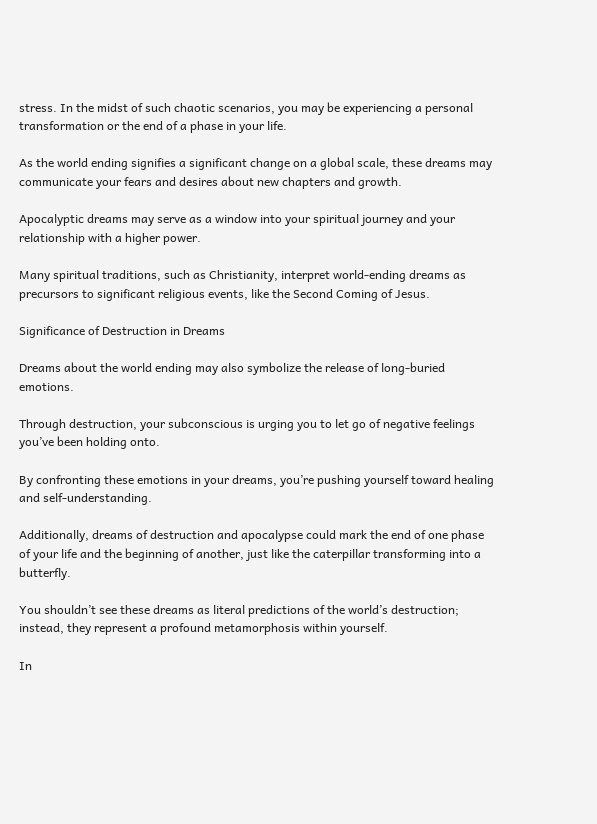stress. In the midst of such chaotic scenarios, you may be experiencing a personal transformation or the end of a phase in your life.

As the world ending signifies a significant change on a global scale, these dreams may communicate your fears and desires about new chapters and growth.

Apocalyptic dreams may serve as a window into your spiritual journey and your relationship with a higher power.

Many spiritual traditions, such as Christianity, interpret world-ending dreams as precursors to significant religious events, like the Second Coming of Jesus.

Significance of Destruction in Dreams

Dreams about the world ending may also symbolize the release of long-buried emotions.

Through destruction, your subconscious is urging you to let go of negative feelings you’ve been holding onto.

By confronting these emotions in your dreams, you’re pushing yourself toward healing and self-understanding.

Additionally, dreams of destruction and apocalypse could mark the end of one phase of your life and the beginning of another, just like the caterpillar transforming into a butterfly.

You shouldn’t see these dreams as literal predictions of the world’s destruction; instead, they represent a profound metamorphosis within yourself.

In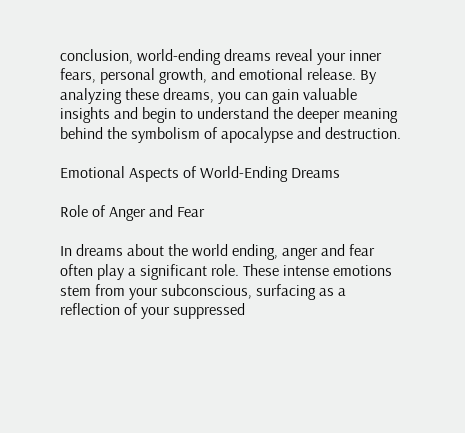conclusion, world-ending dreams reveal your inner fears, personal growth, and emotional release. By analyzing these dreams, you can gain valuable insights and begin to understand the deeper meaning behind the symbolism of apocalypse and destruction.

Emotional Aspects of World-Ending Dreams

Role of Anger and Fear

In dreams about the world ending, anger and fear often play a significant role. These intense emotions stem from your subconscious, surfacing as a reflection of your suppressed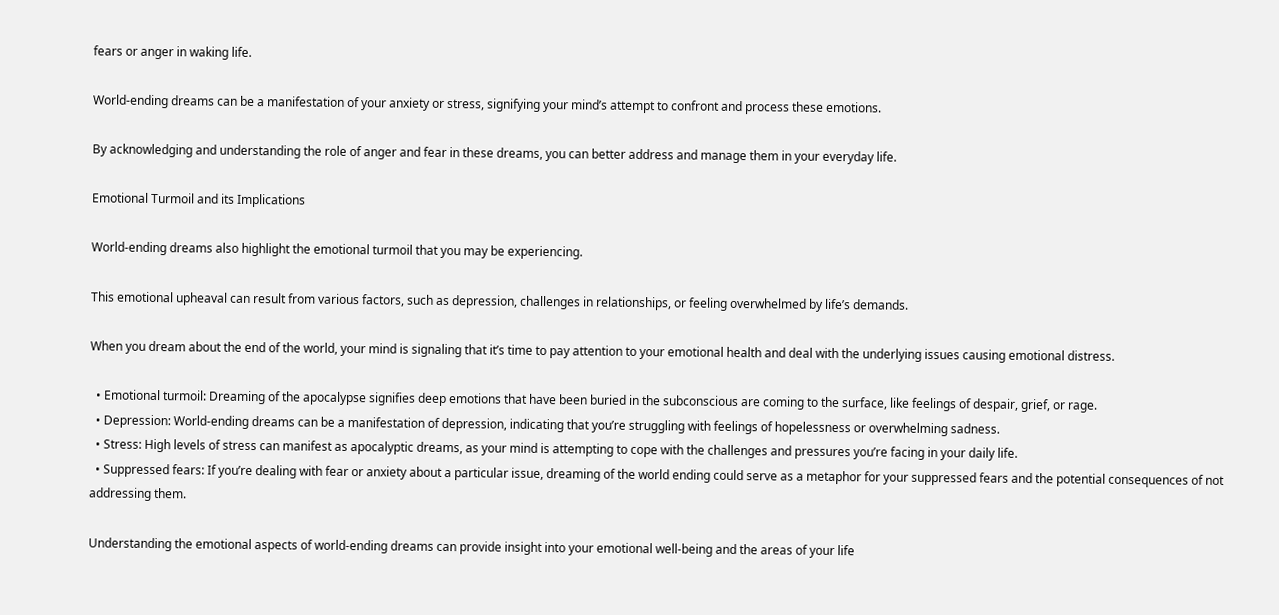fears or anger in waking life.

World-ending dreams can be a manifestation of your anxiety or stress, signifying your mind’s attempt to confront and process these emotions.

By acknowledging and understanding the role of anger and fear in these dreams, you can better address and manage them in your everyday life.

Emotional Turmoil and its Implications

World-ending dreams also highlight the emotional turmoil that you may be experiencing.

This emotional upheaval can result from various factors, such as depression, challenges in relationships, or feeling overwhelmed by life’s demands.

When you dream about the end of the world, your mind is signaling that it’s time to pay attention to your emotional health and deal with the underlying issues causing emotional distress.

  • Emotional turmoil: Dreaming of the apocalypse signifies deep emotions that have been buried in the subconscious are coming to the surface, like feelings of despair, grief, or rage.
  • Depression: World-ending dreams can be a manifestation of depression, indicating that you’re struggling with feelings of hopelessness or overwhelming sadness.
  • Stress: High levels of stress can manifest as apocalyptic dreams, as your mind is attempting to cope with the challenges and pressures you’re facing in your daily life.
  • Suppressed fears: If you’re dealing with fear or anxiety about a particular issue, dreaming of the world ending could serve as a metaphor for your suppressed fears and the potential consequences of not addressing them.

Understanding the emotional aspects of world-ending dreams can provide insight into your emotional well-being and the areas of your life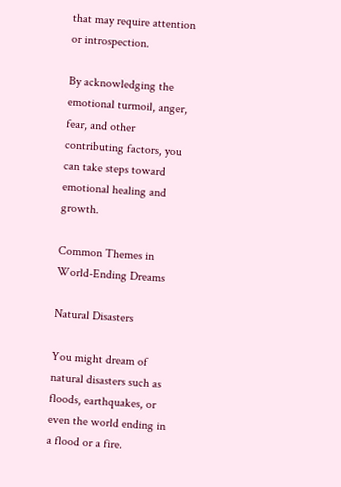that may require attention or introspection.

By acknowledging the emotional turmoil, anger, fear, and other contributing factors, you can take steps toward emotional healing and growth.

Common Themes in World-Ending Dreams

Natural Disasters

You might dream of natural disasters such as floods, earthquakes, or even the world ending in a flood or a fire.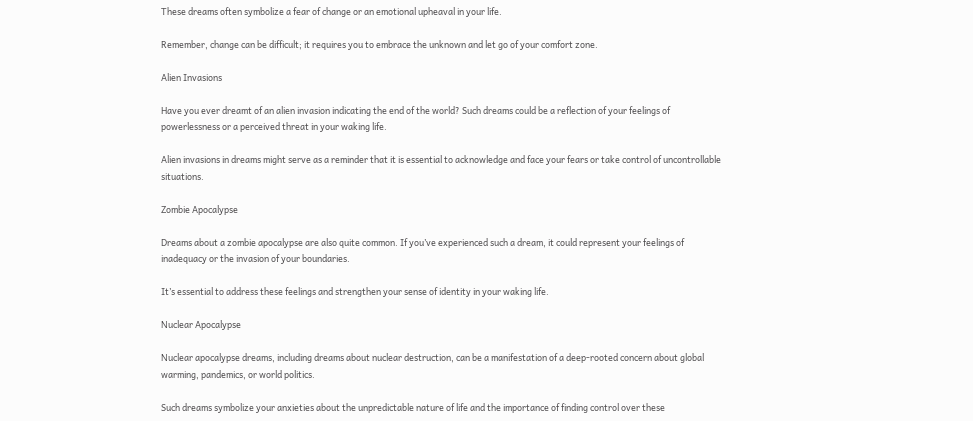These dreams often symbolize a fear of change or an emotional upheaval in your life.

Remember, change can be difficult; it requires you to embrace the unknown and let go of your comfort zone.

Alien Invasions

Have you ever dreamt of an alien invasion indicating the end of the world? Such dreams could be a reflection of your feelings of powerlessness or a perceived threat in your waking life.

Alien invasions in dreams might serve as a reminder that it is essential to acknowledge and face your fears or take control of uncontrollable situations.

Zombie Apocalypse

Dreams about a zombie apocalypse are also quite common. If you’ve experienced such a dream, it could represent your feelings of inadequacy or the invasion of your boundaries.

It’s essential to address these feelings and strengthen your sense of identity in your waking life.

Nuclear Apocalypse

Nuclear apocalypse dreams, including dreams about nuclear destruction, can be a manifestation of a deep-rooted concern about global warming, pandemics, or world politics.

Such dreams symbolize your anxieties about the unpredictable nature of life and the importance of finding control over these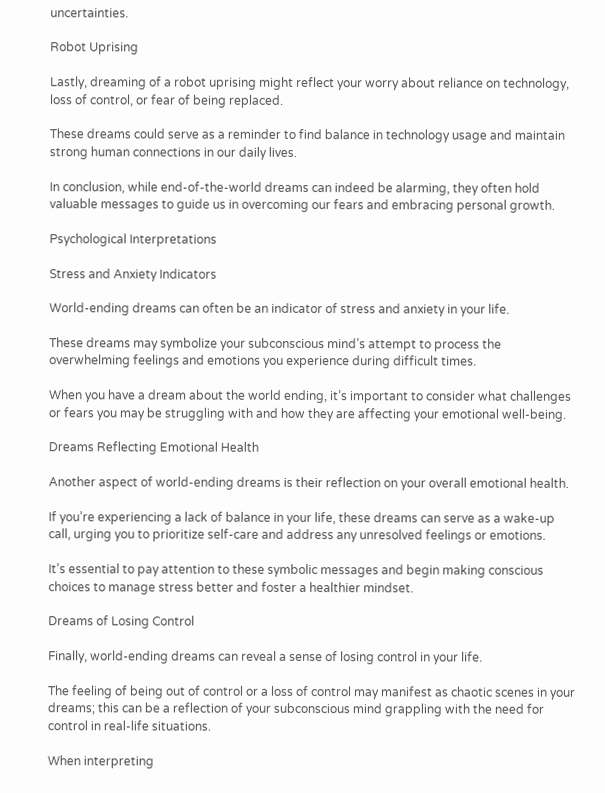uncertainties.

Robot Uprising

Lastly, dreaming of a robot uprising might reflect your worry about reliance on technology, loss of control, or fear of being replaced.

These dreams could serve as a reminder to find balance in technology usage and maintain strong human connections in our daily lives.

In conclusion, while end-of-the-world dreams can indeed be alarming, they often hold valuable messages to guide us in overcoming our fears and embracing personal growth.

Psychological Interpretations

Stress and Anxiety Indicators

World-ending dreams can often be an indicator of stress and anxiety in your life.

These dreams may symbolize your subconscious mind’s attempt to process the overwhelming feelings and emotions you experience during difficult times.

When you have a dream about the world ending, it’s important to consider what challenges or fears you may be struggling with and how they are affecting your emotional well-being.

Dreams Reflecting Emotional Health

Another aspect of world-ending dreams is their reflection on your overall emotional health.

If you’re experiencing a lack of balance in your life, these dreams can serve as a wake-up call, urging you to prioritize self-care and address any unresolved feelings or emotions.

It’s essential to pay attention to these symbolic messages and begin making conscious choices to manage stress better and foster a healthier mindset.

Dreams of Losing Control

Finally, world-ending dreams can reveal a sense of losing control in your life.

The feeling of being out of control or a loss of control may manifest as chaotic scenes in your dreams; this can be a reflection of your subconscious mind grappling with the need for control in real-life situations.

When interpreting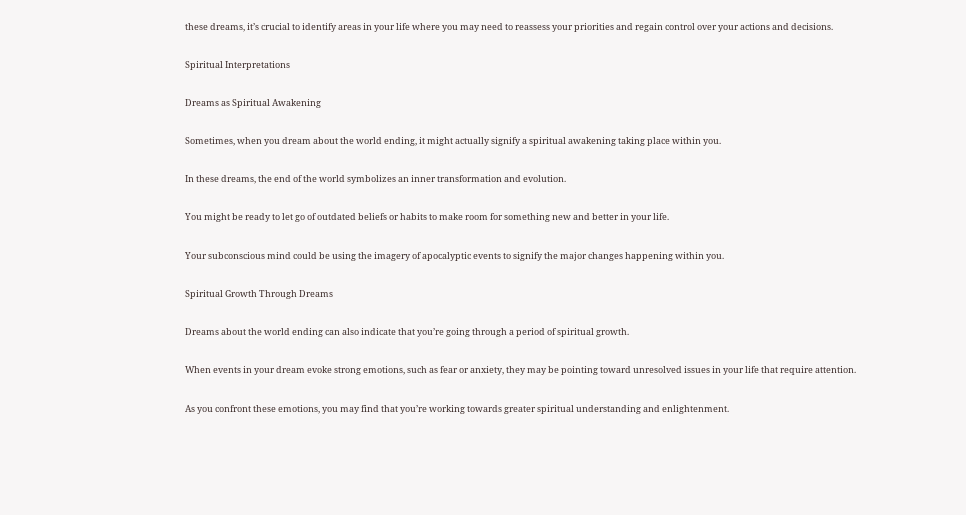these dreams, it’s crucial to identify areas in your life where you may need to reassess your priorities and regain control over your actions and decisions.

Spiritual Interpretations

Dreams as Spiritual Awakening

Sometimes, when you dream about the world ending, it might actually signify a spiritual awakening taking place within you.

In these dreams, the end of the world symbolizes an inner transformation and evolution.

You might be ready to let go of outdated beliefs or habits to make room for something new and better in your life.

Your subconscious mind could be using the imagery of apocalyptic events to signify the major changes happening within you.

Spiritual Growth Through Dreams

Dreams about the world ending can also indicate that you’re going through a period of spiritual growth.

When events in your dream evoke strong emotions, such as fear or anxiety, they may be pointing toward unresolved issues in your life that require attention.

As you confront these emotions, you may find that you’re working towards greater spiritual understanding and enlightenment.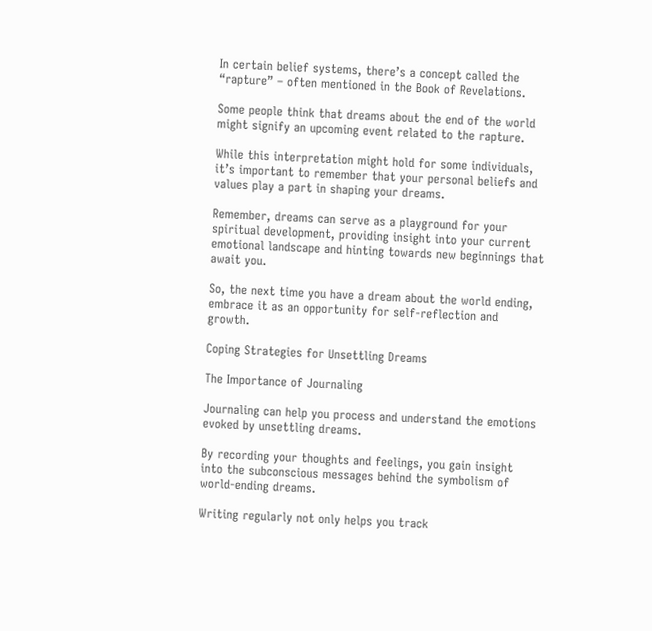In certain belief systems, there’s a concept called the “rapture” – often mentioned in the Book of Revelations.

Some people think that dreams about the end of the world might signify an upcoming event related to the rapture.

While this interpretation might hold for some individuals, it’s important to remember that your personal beliefs and values play a part in shaping your dreams.

Remember, dreams can serve as a playground for your spiritual development, providing insight into your current emotional landscape and hinting towards new beginnings that await you.

So, the next time you have a dream about the world ending, embrace it as an opportunity for self-reflection and growth.

Coping Strategies for Unsettling Dreams

The Importance of Journaling

Journaling can help you process and understand the emotions evoked by unsettling dreams.

By recording your thoughts and feelings, you gain insight into the subconscious messages behind the symbolism of world-ending dreams.

Writing regularly not only helps you track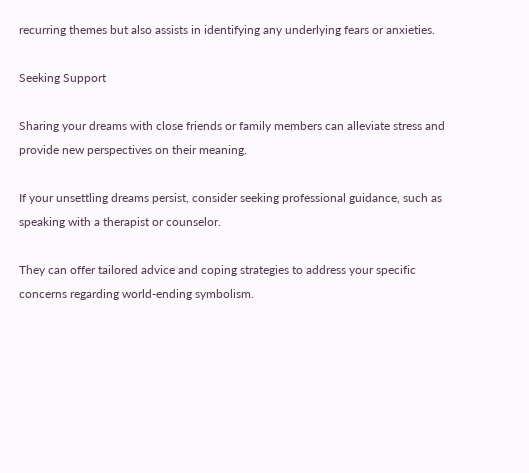recurring themes but also assists in identifying any underlying fears or anxieties.

Seeking Support

Sharing your dreams with close friends or family members can alleviate stress and provide new perspectives on their meaning.

If your unsettling dreams persist, consider seeking professional guidance, such as speaking with a therapist or counselor.

They can offer tailored advice and coping strategies to address your specific concerns regarding world-ending symbolism.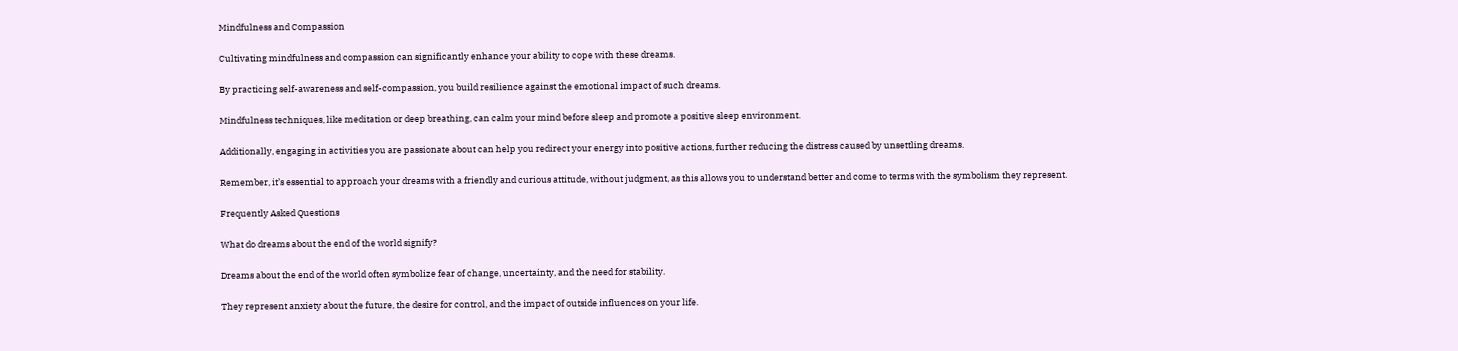Mindfulness and Compassion

Cultivating mindfulness and compassion can significantly enhance your ability to cope with these dreams.

By practicing self-awareness and self-compassion, you build resilience against the emotional impact of such dreams.

Mindfulness techniques, like meditation or deep breathing, can calm your mind before sleep and promote a positive sleep environment.

Additionally, engaging in activities you are passionate about can help you redirect your energy into positive actions, further reducing the distress caused by unsettling dreams.

Remember, it’s essential to approach your dreams with a friendly and curious attitude, without judgment, as this allows you to understand better and come to terms with the symbolism they represent.

Frequently Asked Questions

What do dreams about the end of the world signify?

Dreams about the end of the world often symbolize fear of change, uncertainty, and the need for stability.

They represent anxiety about the future, the desire for control, and the impact of outside influences on your life.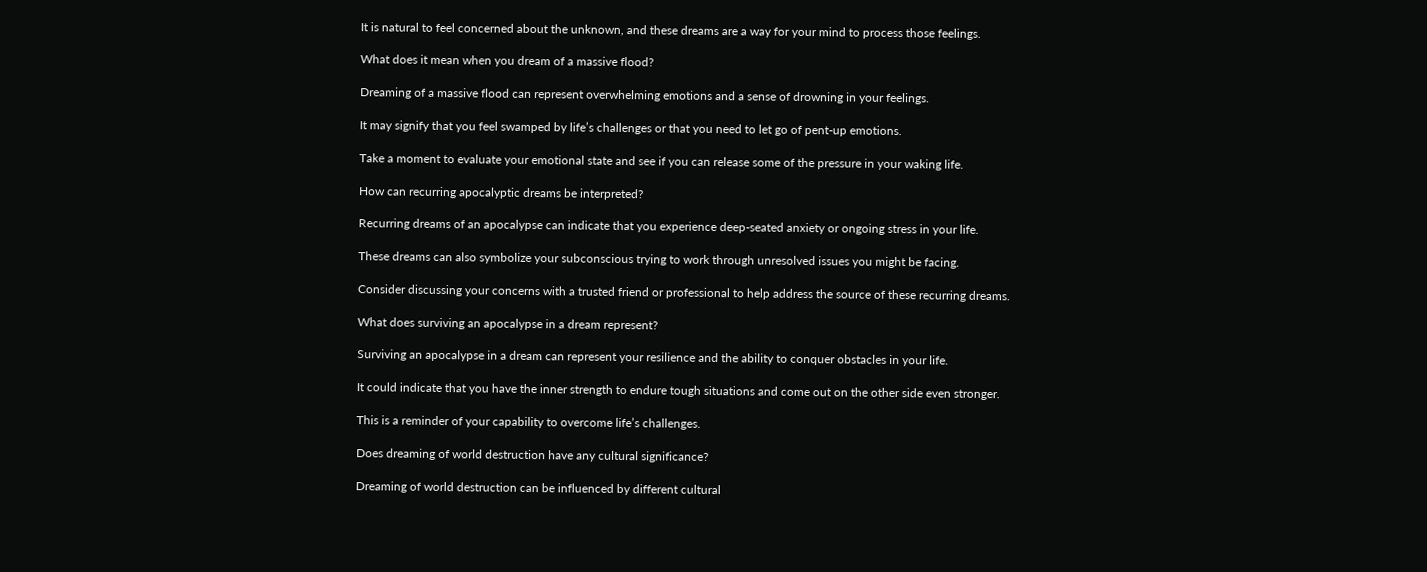It is natural to feel concerned about the unknown, and these dreams are a way for your mind to process those feelings.

What does it mean when you dream of a massive flood?

Dreaming of a massive flood can represent overwhelming emotions and a sense of drowning in your feelings.

It may signify that you feel swamped by life’s challenges or that you need to let go of pent-up emotions.

Take a moment to evaluate your emotional state and see if you can release some of the pressure in your waking life.

How can recurring apocalyptic dreams be interpreted?

Recurring dreams of an apocalypse can indicate that you experience deep-seated anxiety or ongoing stress in your life.

These dreams can also symbolize your subconscious trying to work through unresolved issues you might be facing.

Consider discussing your concerns with a trusted friend or professional to help address the source of these recurring dreams.

What does surviving an apocalypse in a dream represent?

Surviving an apocalypse in a dream can represent your resilience and the ability to conquer obstacles in your life.

It could indicate that you have the inner strength to endure tough situations and come out on the other side even stronger.

This is a reminder of your capability to overcome life’s challenges.

Does dreaming of world destruction have any cultural significance?

Dreaming of world destruction can be influenced by different cultural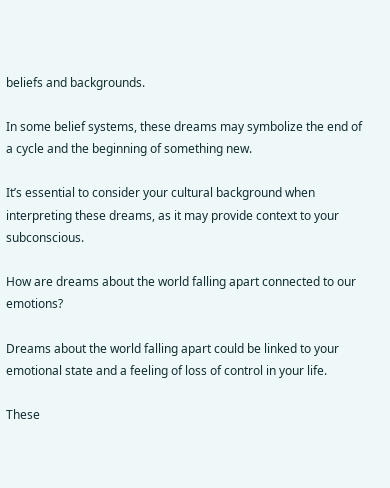beliefs and backgrounds.

In some belief systems, these dreams may symbolize the end of a cycle and the beginning of something new.

It’s essential to consider your cultural background when interpreting these dreams, as it may provide context to your subconscious.

How are dreams about the world falling apart connected to our emotions?

Dreams about the world falling apart could be linked to your emotional state and a feeling of loss of control in your life.

These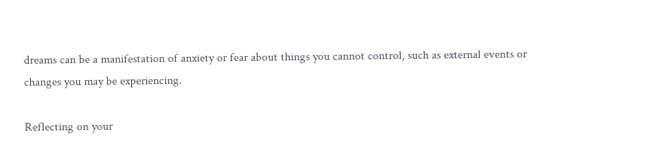dreams can be a manifestation of anxiety or fear about things you cannot control, such as external events or changes you may be experiencing.

Reflecting on your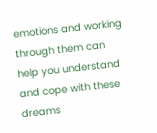emotions and working through them can help you understand and cope with these dreams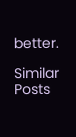better.

Similar Posts